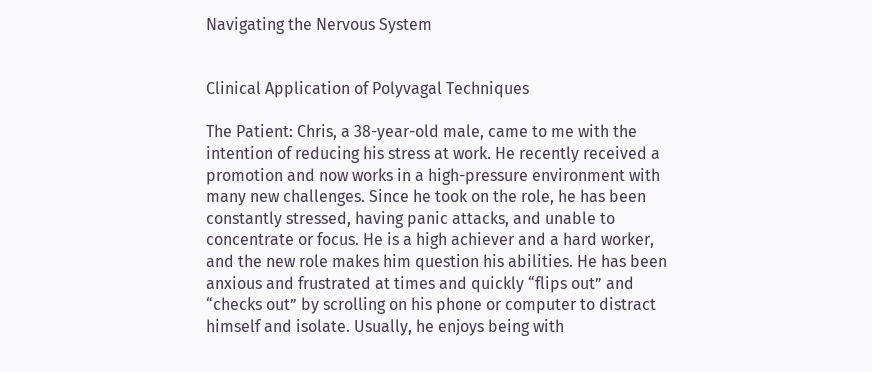Navigating the Nervous System


Clinical Application of Polyvagal Techniques

The Patient: Chris, a 38-year-old male, came to me with the intention of reducing his stress at work. He recently received a promotion and now works in a high-pressure environment with many new challenges. Since he took on the role, he has been constantly stressed, having panic attacks, and unable to concentrate or focus. He is a high achiever and a hard worker, and the new role makes him question his abilities. He has been anxious and frustrated at times and quickly “flips out” and “checks out” by scrolling on his phone or computer to distract himself and isolate. Usually, he enjoys being with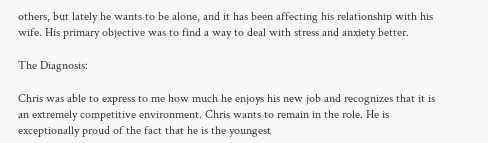others, but lately he wants to be alone, and it has been affecting his relationship with his wife. His primary objective was to find a way to deal with stress and anxiety better.

The Diagnosis:

Chris was able to express to me how much he enjoys his new job and recognizes that it is an extremely competitive environment. Chris wants to remain in the role. He is exceptionally proud of the fact that he is the youngest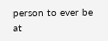person to ever be at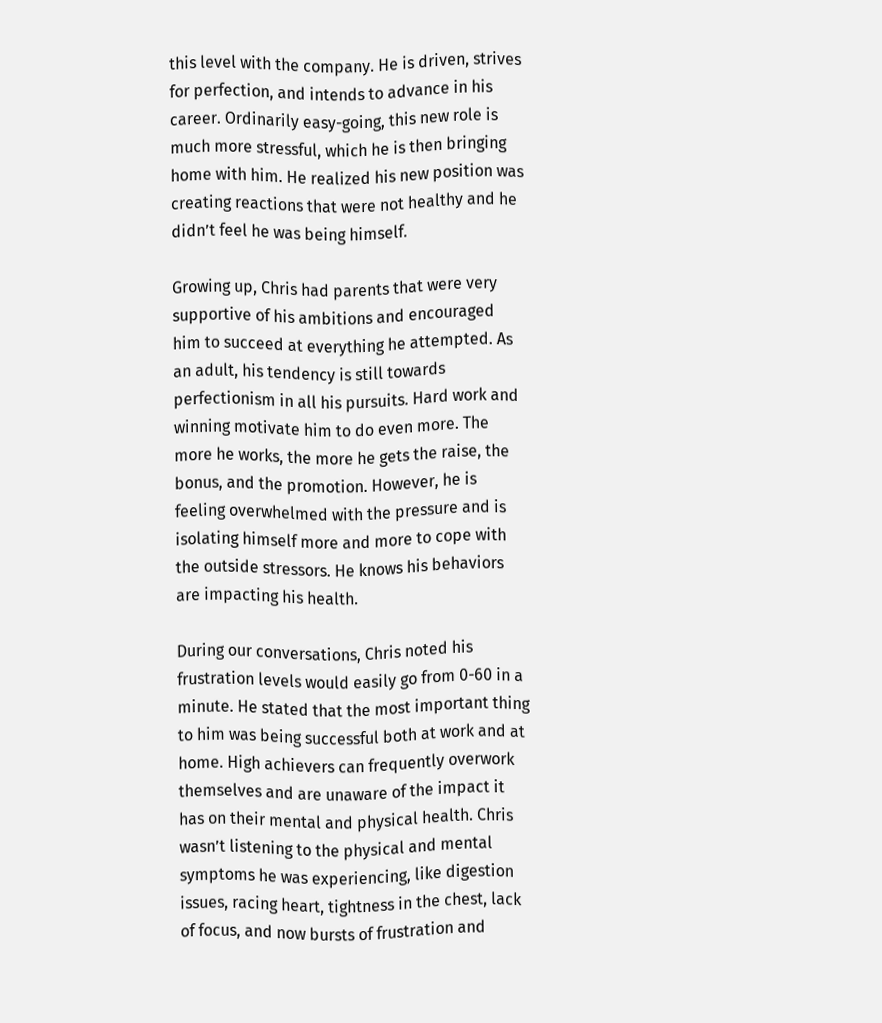this level with the company. He is driven, strives for perfection, and intends to advance in his career. Ordinarily easy-going, this new role is much more stressful, which he is then bringing home with him. He realized his new position was creating reactions that were not healthy and he didn’t feel he was being himself.

Growing up, Chris had parents that were very supportive of his ambitions and encouraged him to succeed at everything he attempted. As an adult, his tendency is still towards perfectionism in all his pursuits. Hard work and winning motivate him to do even more. The more he works, the more he gets the raise, the bonus, and the promotion. However, he is feeling overwhelmed with the pressure and is isolating himself more and more to cope with the outside stressors. He knows his behaviors are impacting his health.

During our conversations, Chris noted his frustration levels would easily go from 0-60 in a minute. He stated that the most important thing to him was being successful both at work and at home. High achievers can frequently overwork themselves and are unaware of the impact it has on their mental and physical health. Chris wasn’t listening to the physical and mental symptoms he was experiencing, like digestion issues, racing heart, tightness in the chest, lack of focus, and now bursts of frustration and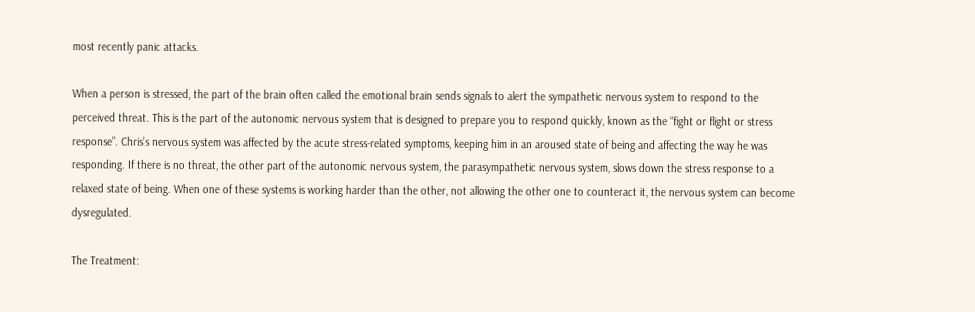most recently panic attacks.

When a person is stressed, the part of the brain often called the emotional brain sends signals to alert the sympathetic nervous system to respond to the perceived threat. This is the part of the autonomic nervous system that is designed to prepare you to respond quickly, known as the “fight or flight or stress response”. Chris’s nervous system was affected by the acute stress-related symptoms, keeping him in an aroused state of being and affecting the way he was responding. If there is no threat, the other part of the autonomic nervous system, the parasympathetic nervous system, slows down the stress response to a relaxed state of being. When one of these systems is working harder than the other, not allowing the other one to counteract it, the nervous system can become dysregulated.

The Treatment: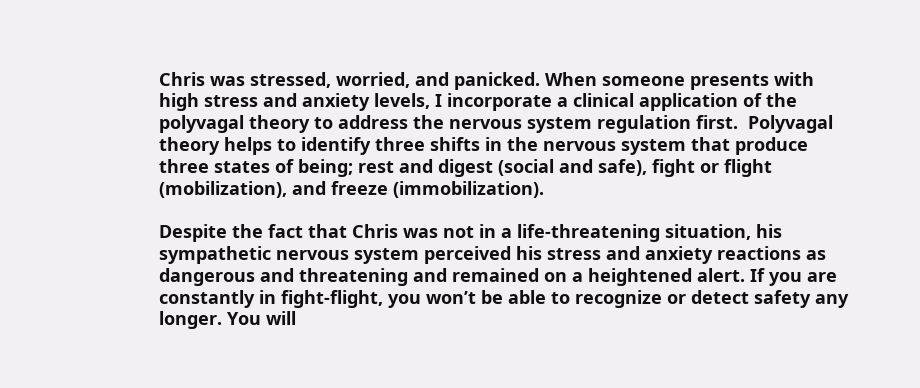Chris was stressed, worried, and panicked. When someone presents with high stress and anxiety levels, I incorporate a clinical application of the polyvagal theory to address the nervous system regulation first.  Polyvagal theory helps to identify three shifts in the nervous system that produce three states of being; rest and digest (social and safe), fight or flight (mobilization), and freeze (immobilization).

Despite the fact that Chris was not in a life-threatening situation, his sympathetic nervous system perceived his stress and anxiety reactions as dangerous and threatening and remained on a heightened alert. If you are constantly in fight-flight, you won’t be able to recognize or detect safety any longer. You will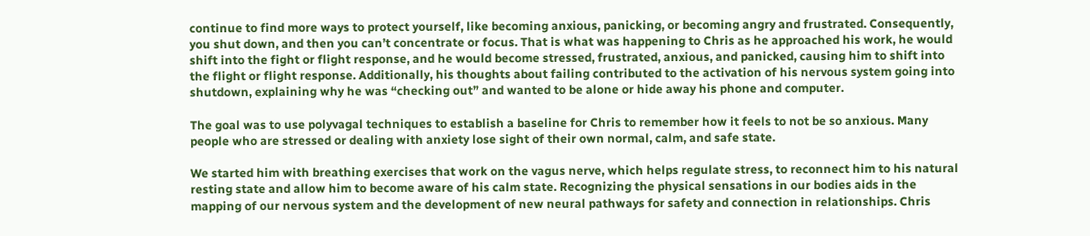continue to find more ways to protect yourself, like becoming anxious, panicking, or becoming angry and frustrated. Consequently, you shut down, and then you can’t concentrate or focus. That is what was happening to Chris as he approached his work, he would shift into the fight or flight response, and he would become stressed, frustrated, anxious, and panicked, causing him to shift into the flight or flight response. Additionally, his thoughts about failing contributed to the activation of his nervous system going into shutdown, explaining why he was “checking out” and wanted to be alone or hide away his phone and computer.

The goal was to use polyvagal techniques to establish a baseline for Chris to remember how it feels to not be so anxious. Many people who are stressed or dealing with anxiety lose sight of their own normal, calm, and safe state.

We started him with breathing exercises that work on the vagus nerve, which helps regulate stress, to reconnect him to his natural resting state and allow him to become aware of his calm state. Recognizing the physical sensations in our bodies aids in the mapping of our nervous system and the development of new neural pathways for safety and connection in relationships. Chris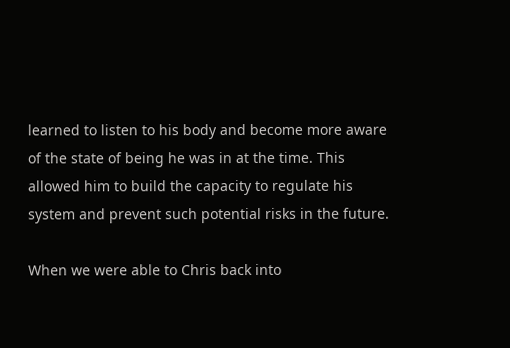learned to listen to his body and become more aware of the state of being he was in at the time. This allowed him to build the capacity to regulate his system and prevent such potential risks in the future.

When we were able to Chris back into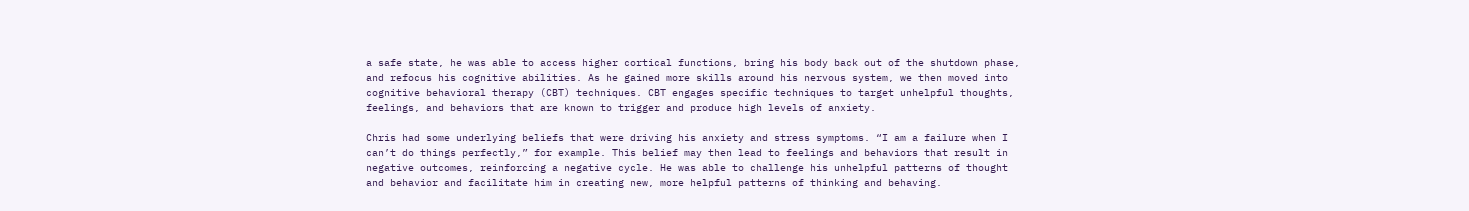a safe state, he was able to access higher cortical functions, bring his body back out of the shutdown phase, and refocus his cognitive abilities. As he gained more skills around his nervous system, we then moved into cognitive behavioral therapy (CBT) techniques. CBT engages specific techniques to target unhelpful thoughts, feelings, and behaviors that are known to trigger and produce high levels of anxiety.

Chris had some underlying beliefs that were driving his anxiety and stress symptoms. “I am a failure when I can’t do things perfectly,” for example. This belief may then lead to feelings and behaviors that result in negative outcomes, reinforcing a negative cycle. He was able to challenge his unhelpful patterns of thought and behavior and facilitate him in creating new, more helpful patterns of thinking and behaving.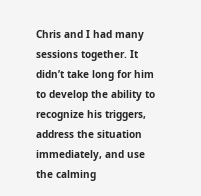Chris and I had many sessions together. It didn’t take long for him to develop the ability to recognize his triggers, address the situation immediately, and use the calming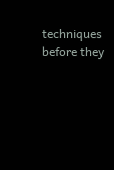techniques before they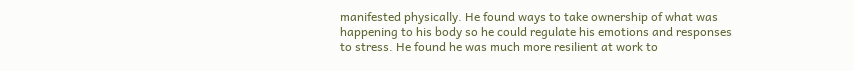manifested physically. He found ways to take ownership of what was happening to his body so he could regulate his emotions and responses to stress. He found he was much more resilient at work to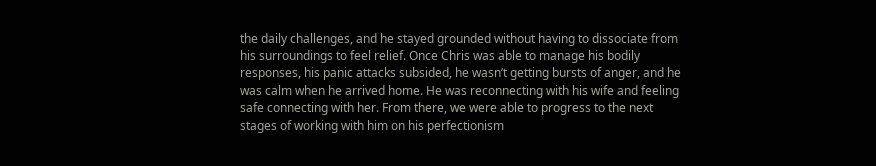the daily challenges, and he stayed grounded without having to dissociate from his surroundings to feel relief. Once Chris was able to manage his bodily responses, his panic attacks subsided, he wasn’t getting bursts of anger, and he was calm when he arrived home. He was reconnecting with his wife and feeling safe connecting with her. From there, we were able to progress to the next stages of working with him on his perfectionism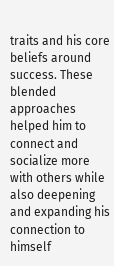traits and his core beliefs around success. These blended approaches helped him to connect and socialize more with others while also deepening and expanding his connection to himself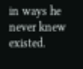in ways he never knew existed.